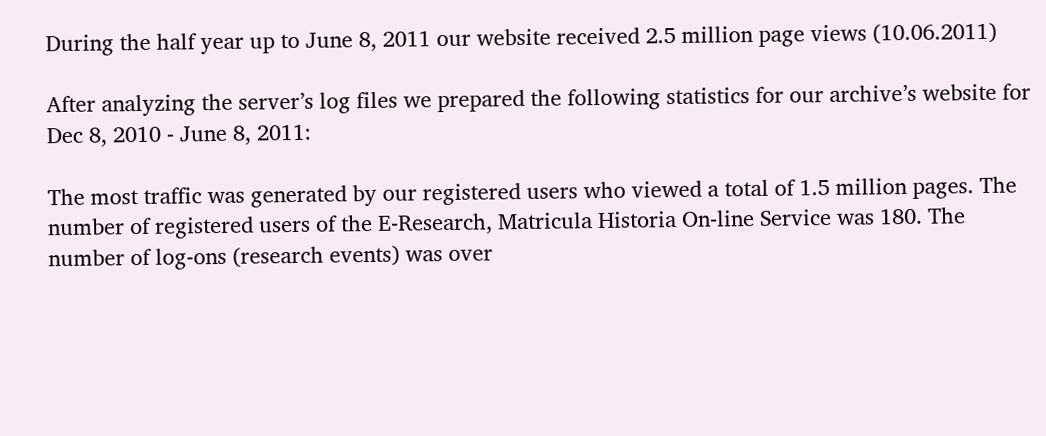During the half year up to June 8, 2011 our website received 2.5 million page views (10.06.2011)

After analyzing the server’s log files we prepared the following statistics for our archive’s website for Dec 8, 2010 - June 8, 2011:

The most traffic was generated by our registered users who viewed a total of 1.5 million pages. The number of registered users of the E-Research, Matricula Historia On-line Service was 180. The number of log-ons (research events) was over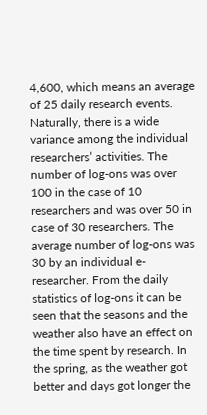4,600, which means an average of 25 daily research events. Naturally, there is a wide variance among the individual researchers’ activities. The number of log-ons was over 100 in the case of 10 researchers and was over 50 in case of 30 researchers. The average number of log-ons was 30 by an individual e-researcher. From the daily statistics of log-ons it can be seen that the seasons and the weather also have an effect on the time spent by research. In the spring, as the weather got better and days got longer the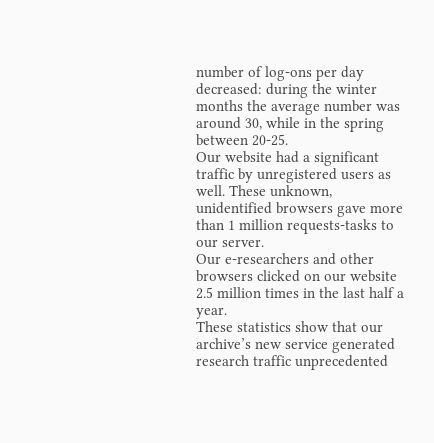number of log-ons per day decreased: during the winter months the average number was around 30, while in the spring between 20-25.
Our website had a significant traffic by unregistered users as well. These unknown, unidentified browsers gave more than 1 million requests-tasks to our server.
Our e-researchers and other browsers clicked on our website 2.5 million times in the last half a year.
These statistics show that our archive’s new service generated research traffic unprecedented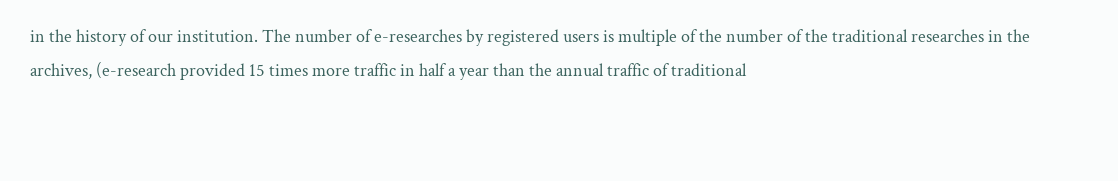in the history of our institution. The number of e-researches by registered users is multiple of the number of the traditional researches in the archives, (e-research provided 15 times more traffic in half a year than the annual traffic of traditional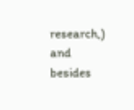research,) and besides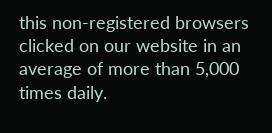this non-registered browsers clicked on our website in an average of more than 5,000 times daily.